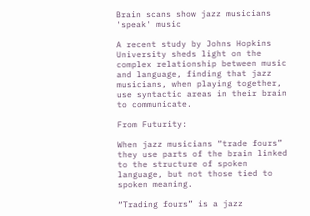Brain scans show jazz musicians 'speak' music

A recent study by Johns Hopkins University sheds light on the complex relationship between music and language, finding that jazz musicians, when playing together, use syntactic areas in their brain to communicate.

From Futurity:

When jazz musicians “trade fours” they use parts of the brain linked to the structure of spoken language, but not those tied to spoken meaning.

“Trading fours” is a jazz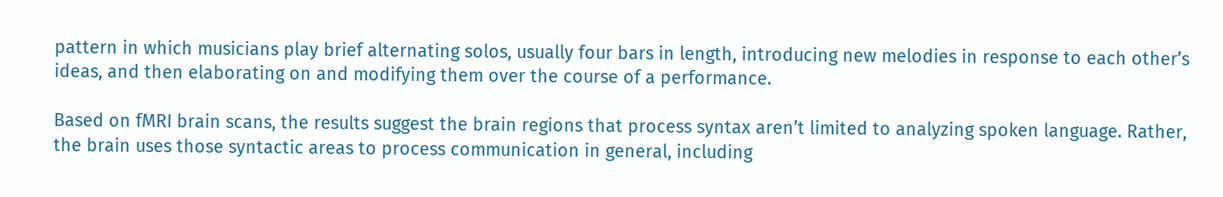pattern in which musicians play brief alternating solos, usually four bars in length, introducing new melodies in response to each other’s ideas, and then elaborating on and modifying them over the course of a performance.

Based on fMRI brain scans, the results suggest the brain regions that process syntax aren’t limited to analyzing spoken language. Rather, the brain uses those syntactic areas to process communication in general, including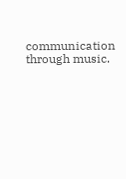communication through music.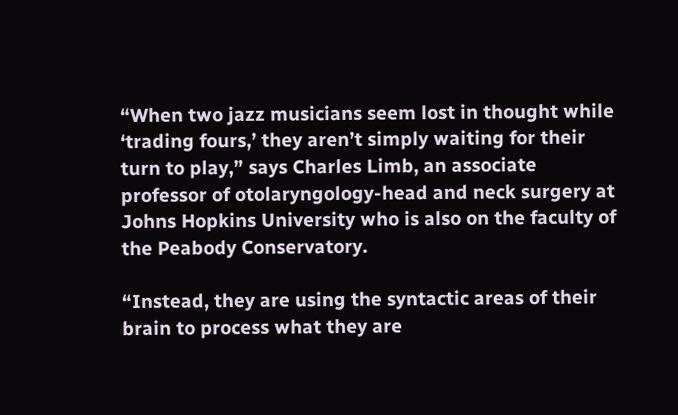“When two jazz musicians seem lost in thought while ‘trading fours,’ they aren’t simply waiting for their turn to play,” says Charles Limb, an associate professor of otolaryngology-head and neck surgery at Johns Hopkins University who is also on the faculty of the Peabody Conservatory.

“Instead, they are using the syntactic areas of their brain to process what they are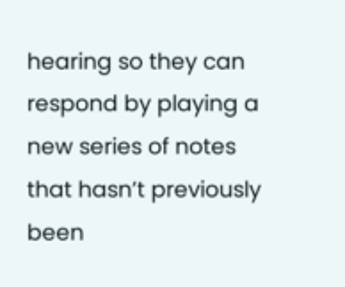hearing so they can respond by playing a new series of notes that hasn’t previously been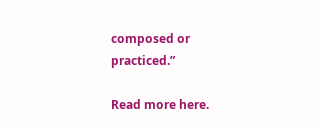composed or practiced.”

Read more here.